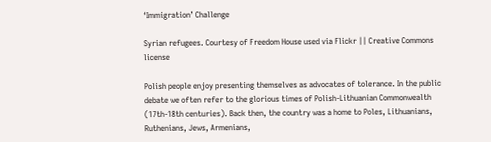‘Immigration’ Challenge

Syrian refugees. Courtesy of Freedom House used via Flickr || Creative Commons license

Polish people enjoy presenting themselves as advocates of tolerance. In the public debate we often refer to the glorious times of Polish-Lithuanian Commonwealth (17th-18th centuries). Back then, the country was a home to Poles, Lithuanians, Ruthenians, Jews, Armenians,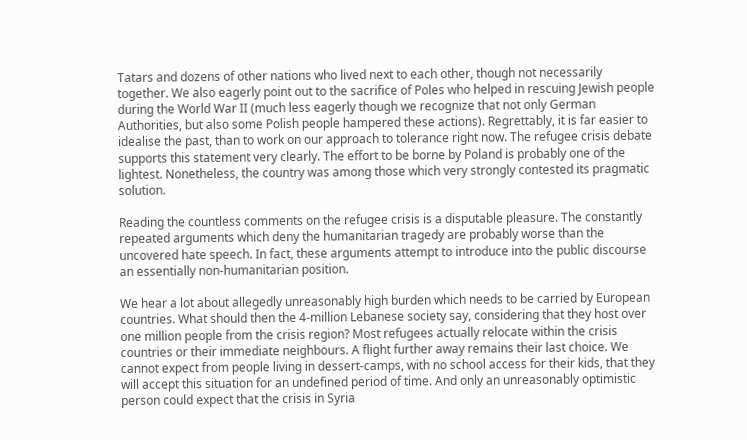Tatars and dozens of other nations who lived next to each other, though not necessarily together. We also eagerly point out to the sacrifice of Poles who helped in rescuing Jewish people during the World War II (much less eagerly though we recognize that not only German Authorities, but also some Polish people hampered these actions). Regrettably, it is far easier to idealise the past, than to work on our approach to tolerance right now. The refugee crisis debate supports this statement very clearly. The effort to be borne by Poland is probably one of the lightest. Nonetheless, the country was among those which very strongly contested its pragmatic solution.

Reading the countless comments on the refugee crisis is a disputable pleasure. The constantly repeated arguments which deny the humanitarian tragedy are probably worse than the uncovered hate speech. In fact, these arguments attempt to introduce into the public discourse an essentially non-humanitarian position.

We hear a lot about allegedly unreasonably high burden which needs to be carried by European countries. What should then the 4-million Lebanese society say, considering that they host over one million people from the crisis region? Most refugees actually relocate within the crisis countries or their immediate neighbours. A flight further away remains their last choice. We cannot expect from people living in dessert-camps, with no school access for their kids, that they will accept this situation for an undefined period of time. And only an unreasonably optimistic person could expect that the crisis in Syria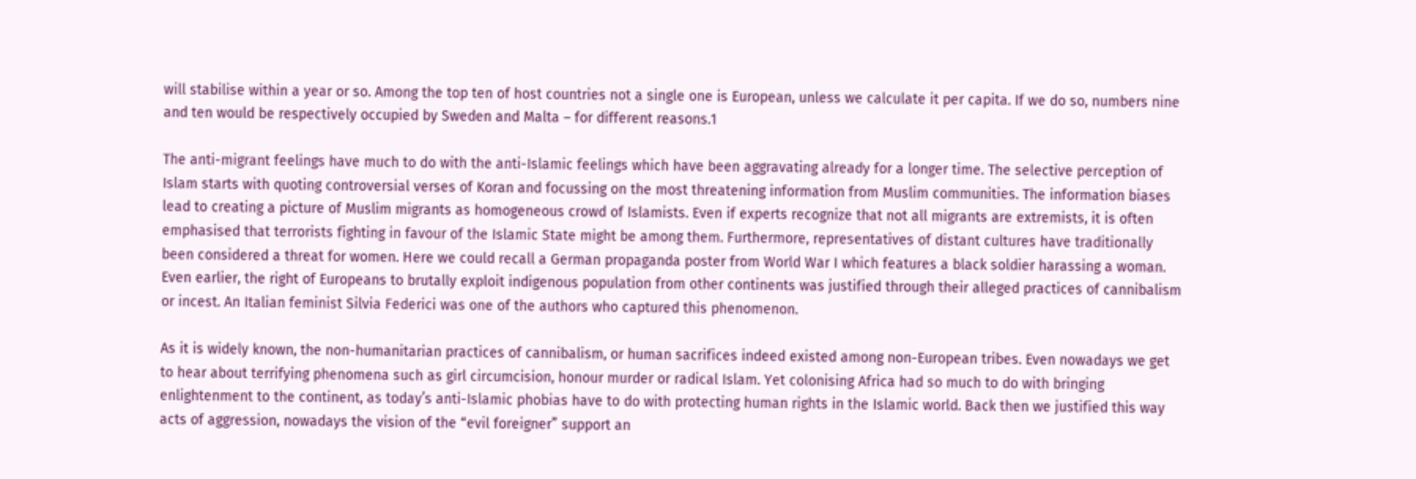will stabilise within a year or so. Among the top ten of host countries not a single one is European, unless we calculate it per capita. If we do so, numbers nine and ten would be respectively occupied by Sweden and Malta – for different reasons.1

The anti-migrant feelings have much to do with the anti-Islamic feelings which have been aggravating already for a longer time. The selective perception of Islam starts with quoting controversial verses of Koran and focussing on the most threatening information from Muslim communities. The information biases lead to creating a picture of Muslim migrants as homogeneous crowd of Islamists. Even if experts recognize that not all migrants are extremists, it is often emphasised that terrorists fighting in favour of the Islamic State might be among them. Furthermore, representatives of distant cultures have traditionally been considered a threat for women. Here we could recall a German propaganda poster from World War I which features a black soldier harassing a woman. Even earlier, the right of Europeans to brutally exploit indigenous population from other continents was justified through their alleged practices of cannibalism or incest. An Italian feminist Silvia Federici was one of the authors who captured this phenomenon.

As it is widely known, the non-humanitarian practices of cannibalism, or human sacrifices indeed existed among non-European tribes. Even nowadays we get to hear about terrifying phenomena such as girl circumcision, honour murder or radical Islam. Yet colonising Africa had so much to do with bringing enlightenment to the continent, as today’s anti-Islamic phobias have to do with protecting human rights in the Islamic world. Back then we justified this way acts of aggression, nowadays the vision of the “evil foreigner” support an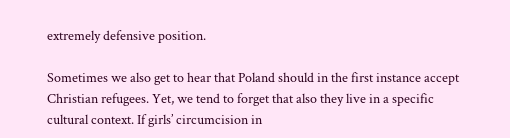extremely defensive position.

Sometimes we also get to hear that Poland should in the first instance accept Christian refugees. Yet, we tend to forget that also they live in a specific cultural context. If girls’ circumcision in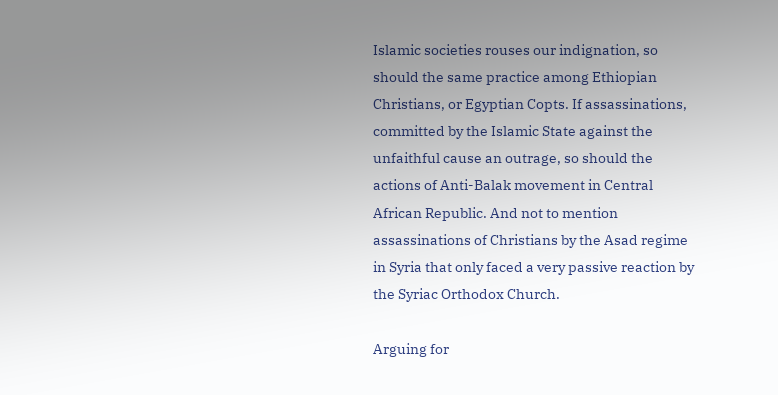Islamic societies rouses our indignation, so should the same practice among Ethiopian Christians, or Egyptian Copts. If assassinations, committed by the Islamic State against the unfaithful cause an outrage, so should the actions of Anti-Balak movement in Central African Republic. And not to mention assassinations of Christians by the Asad regime in Syria that only faced a very passive reaction by the Syriac Orthodox Church.

Arguing for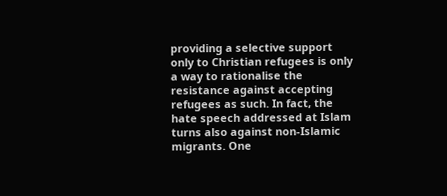providing a selective support only to Christian refugees is only a way to rationalise the resistance against accepting refugees as such. In fact, the hate speech addressed at Islam turns also against non-Islamic migrants. One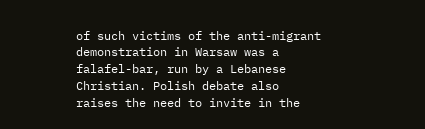of such victims of the anti-migrant demonstration in Warsaw was a falafel-bar, run by a Lebanese Christian. Polish debate also raises the need to invite in the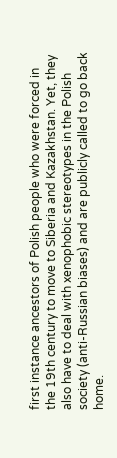first instance ancestors of Polish people who were forced in the 19th century to move to Siberia and Kazakhstan. Yet, they also have to deal with xenophobic stereotypes in the Polish society (anti-Russian biases) and are publicly called to go back home.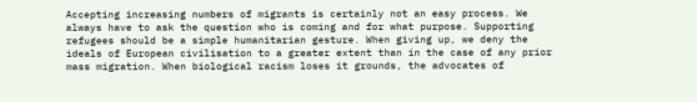Accepting increasing numbers of migrants is certainly not an easy process. We always have to ask the question who is coming and for what purpose. Supporting refugees should be a simple humanitarian gesture. When giving up, we deny the ideals of European civilisation to a greater extent than in the case of any prior mass migration. When biological racism loses it grounds, the advocates of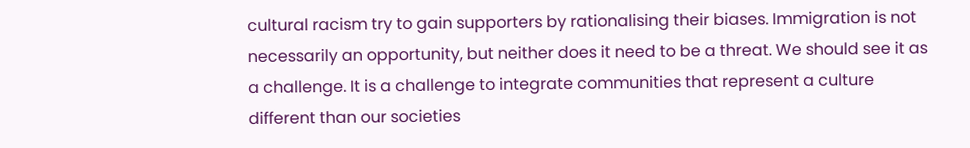cultural racism try to gain supporters by rationalising their biases. Immigration is not necessarily an opportunity, but neither does it need to be a threat. We should see it as a challenge. It is a challenge to integrate communities that represent a culture different than our societies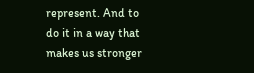represent. And to do it in a way that makes us stronger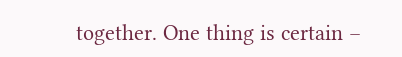together. One thing is certain –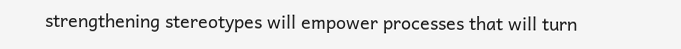strengthening stereotypes will empower processes that will turn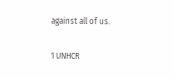against all of us.

1 UNHCR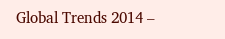Global Trends 2014 –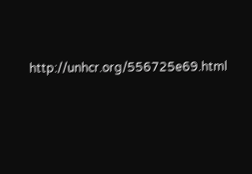http://unhcr.org/556725e69.html